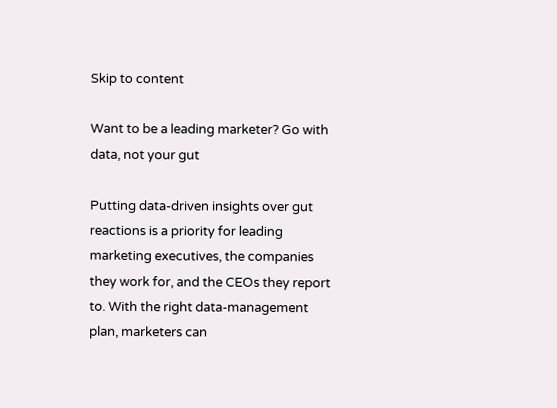Skip to content

Want to be a leading marketer? Go with data, not your gut

Putting data-driven insights over gut reactions is a priority for leading marketing executives, the companies they work for, and the CEOs they report to. With the right data-management plan, marketers can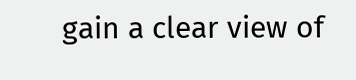gain a clear view of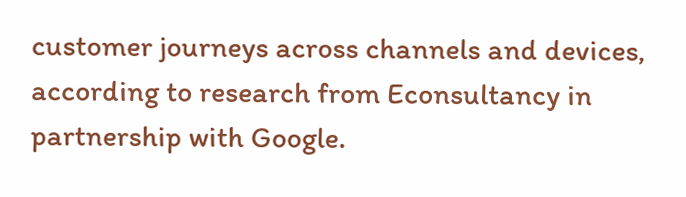customer journeys across channels and devices, according to research from Econsultancy in partnership with Google.